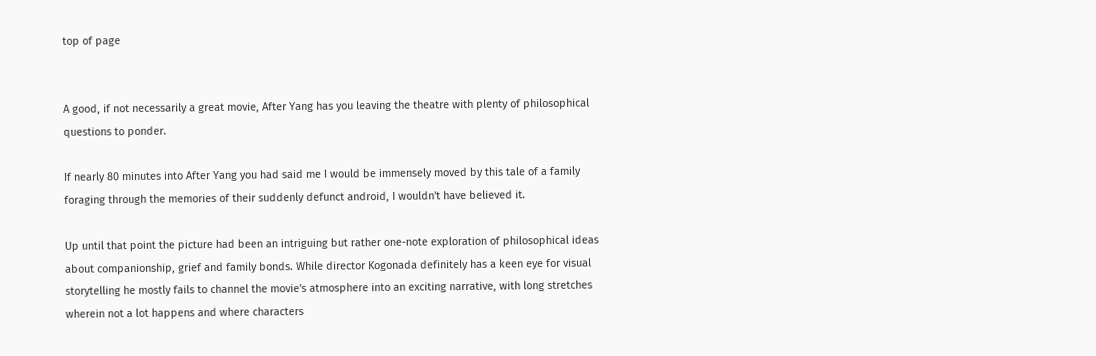top of page


A good, if not necessarily a great movie, After Yang has you leaving the theatre with plenty of philosophical questions to ponder.

If nearly 80 minutes into After Yang you had said me I would be immensely moved by this tale of a family foraging through the memories of their suddenly defunct android, I wouldn't have believed it.

Up until that point the picture had been an intriguing but rather one-note exploration of philosophical ideas about companionship, grief and family bonds. While director Kogonada definitely has a keen eye for visual storytelling he mostly fails to channel the movie's atmosphere into an exciting narrative, with long stretches wherein not a lot happens and where characters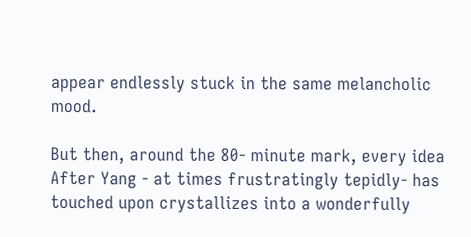appear endlessly stuck in the same melancholic mood.

But then, around the 80- minute mark, every idea After Yang - at times frustratingly tepidly- has touched upon crystallizes into a wonderfully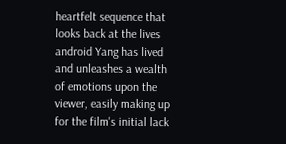heartfelt sequence that looks back at the lives android Yang has lived and unleashes a wealth of emotions upon the viewer, easily making up for the film's initial lack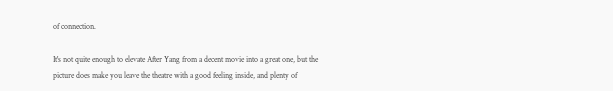of connection.

It's not quite enough to elevate After Yang from a decent movie into a great one, but the picture does make you leave the theatre with a good feeling inside, and plenty of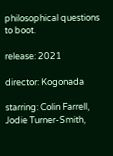philosophical questions to boot.

release: 2021

director: Kogonada

starring: Colin Farrell, Jodie Turner-Smith,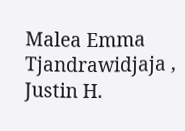Malea Emma Tjandrawidjaja , Justin H.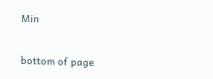Min


bottom of page